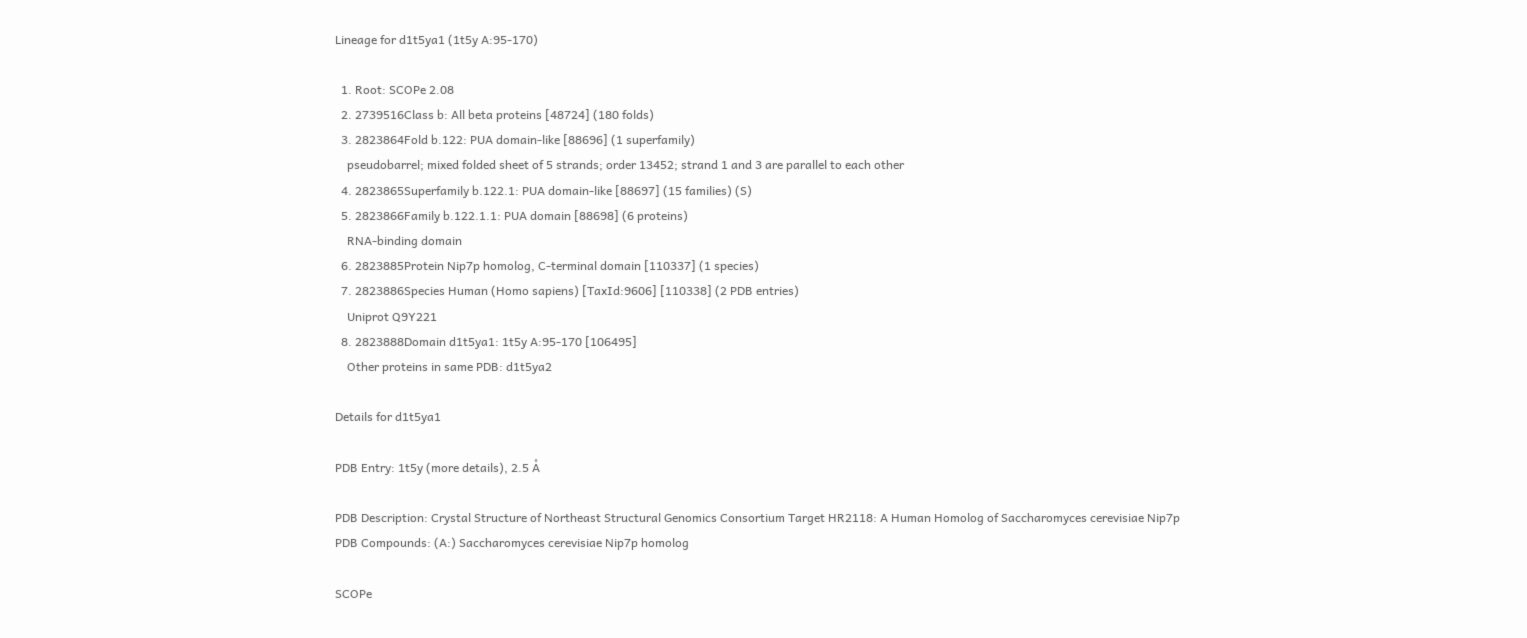Lineage for d1t5ya1 (1t5y A:95-170)

  1. Root: SCOPe 2.08
  2. 2739516Class b: All beta proteins [48724] (180 folds)
  3. 2823864Fold b.122: PUA domain-like [88696] (1 superfamily)
    pseudobarrel; mixed folded sheet of 5 strands; order 13452; strand 1 and 3 are parallel to each other
  4. 2823865Superfamily b.122.1: PUA domain-like [88697] (15 families) (S)
  5. 2823866Family b.122.1.1: PUA domain [88698] (6 proteins)
    RNA-binding domain
  6. 2823885Protein Nip7p homolog, C-terminal domain [110337] (1 species)
  7. 2823886Species Human (Homo sapiens) [TaxId:9606] [110338] (2 PDB entries)
    Uniprot Q9Y221
  8. 2823888Domain d1t5ya1: 1t5y A:95-170 [106495]
    Other proteins in same PDB: d1t5ya2

Details for d1t5ya1

PDB Entry: 1t5y (more details), 2.5 Å

PDB Description: Crystal Structure of Northeast Structural Genomics Consortium Target HR2118: A Human Homolog of Saccharomyces cerevisiae Nip7p
PDB Compounds: (A:) Saccharomyces cerevisiae Nip7p homolog

SCOPe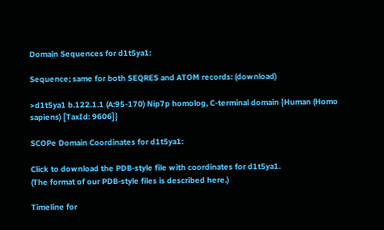Domain Sequences for d1t5ya1:

Sequence; same for both SEQRES and ATOM records: (download)

>d1t5ya1 b.122.1.1 (A:95-170) Nip7p homolog, C-terminal domain {Human (Homo sapiens) [TaxId: 9606]}

SCOPe Domain Coordinates for d1t5ya1:

Click to download the PDB-style file with coordinates for d1t5ya1.
(The format of our PDB-style files is described here.)

Timeline for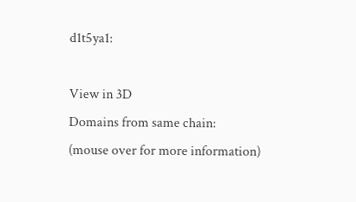d1t5ya1:

View in 3D
Domains from same chain:
(mouse over for more information)